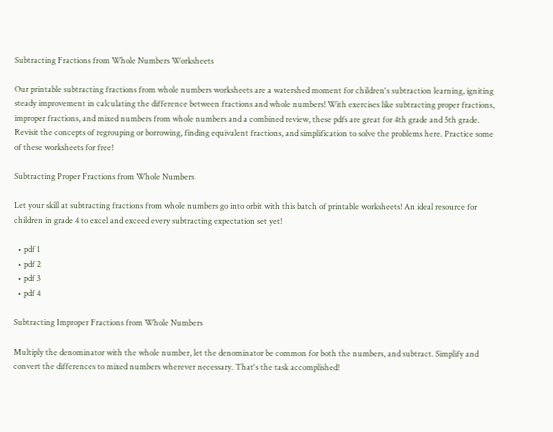Subtracting Fractions from Whole Numbers Worksheets

Our printable subtracting fractions from whole numbers worksheets are a watershed moment for children's subtraction learning, igniting steady improvement in calculating the difference between fractions and whole numbers! With exercises like subtracting proper fractions, improper fractions, and mixed numbers from whole numbers and a combined review, these pdfs are great for 4th grade and 5th grade. Revisit the concepts of regrouping or borrowing, finding equivalent fractions, and simplification to solve the problems here. Practice some of these worksheets for free!

Subtracting Proper Fractions from Whole Numbers

Let your skill at subtracting fractions from whole numbers go into orbit with this batch of printable worksheets! An ideal resource for children in grade 4 to excel and exceed every subtracting expectation set yet!

  • pdf 1
  • pdf 2
  • pdf 3
  • pdf 4

Subtracting Improper Fractions from Whole Numbers

Multiply the denominator with the whole number, let the denominator be common for both the numbers, and subtract. Simplify and convert the differences to mixed numbers wherever necessary. That's the task accomplished!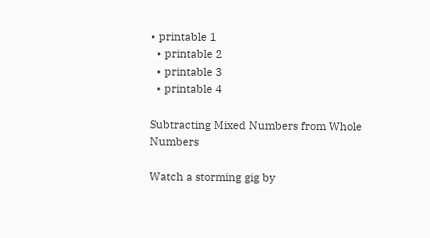• printable 1
  • printable 2
  • printable 3
  • printable 4

Subtracting Mixed Numbers from Whole Numbers

Watch a storming gig by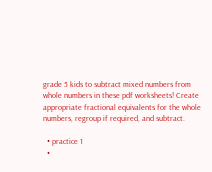grade 5 kids to subtract mixed numbers from whole numbers in these pdf worksheets! Create appropriate fractional equivalents for the whole numbers, regroup if required, and subtract.

  • practice 1
  •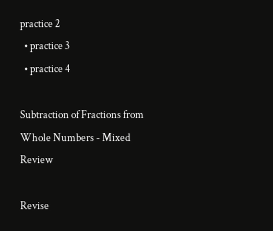practice 2
  • practice 3
  • practice 4

Subtraction of Fractions from Whole Numbers - Mixed Review

Revise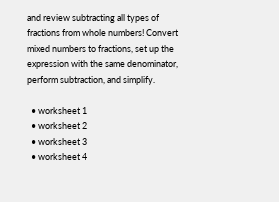and review subtracting all types of fractions from whole numbers! Convert mixed numbers to fractions, set up the expression with the same denominator, perform subtraction, and simplify.

  • worksheet 1
  • worksheet 2
  • worksheet 3
  • worksheet 4